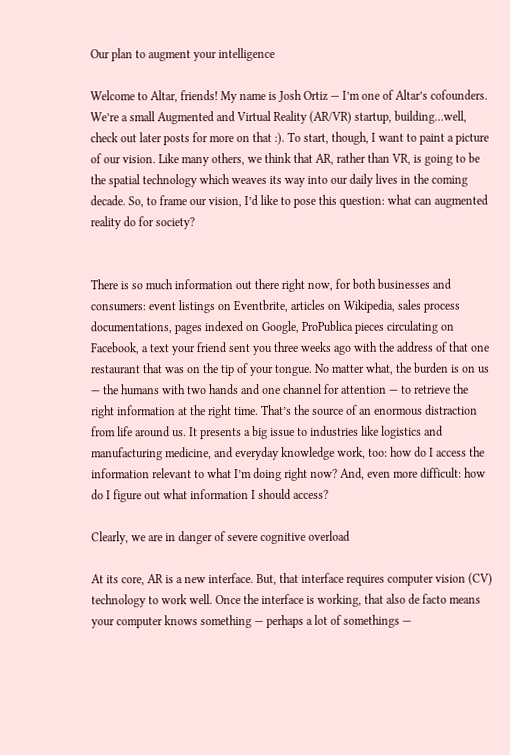Our plan to augment your intelligence

Welcome to Altar, friends! My name is Josh Ortiz — I’m one of Altar’s cofounders. We’re a small Augmented and Virtual Reality (AR/VR) startup, building…well, check out later posts for more on that :). To start, though, I want to paint a picture of our vision. Like many others, we think that AR, rather than VR, is going to be the spatial technology which weaves its way into our daily lives in the coming decade. So, to frame our vision, I’d like to pose this question: what can augmented reality do for society?


There is so much information out there right now, for both businesses and consumers: event listings on Eventbrite, articles on Wikipedia, sales process documentations, pages indexed on Google, ProPublica pieces circulating on Facebook, a text your friend sent you three weeks ago with the address of that one restaurant that was on the tip of your tongue. No matter what, the burden is on us — the humans with two hands and one channel for attention — to retrieve the right information at the right time. That’s the source of an enormous distraction from life around us. It presents a big issue to industries like logistics and manufacturing medicine, and everyday knowledge work, too: how do I access the information relevant to what I’m doing right now? And, even more difficult: how do I figure out what information I should access?

Clearly, we are in danger of severe cognitive overload

At its core, AR is a new interface. But, that interface requires computer vision (CV) technology to work well. Once the interface is working, that also de facto means your computer knows something — perhaps a lot of somethings —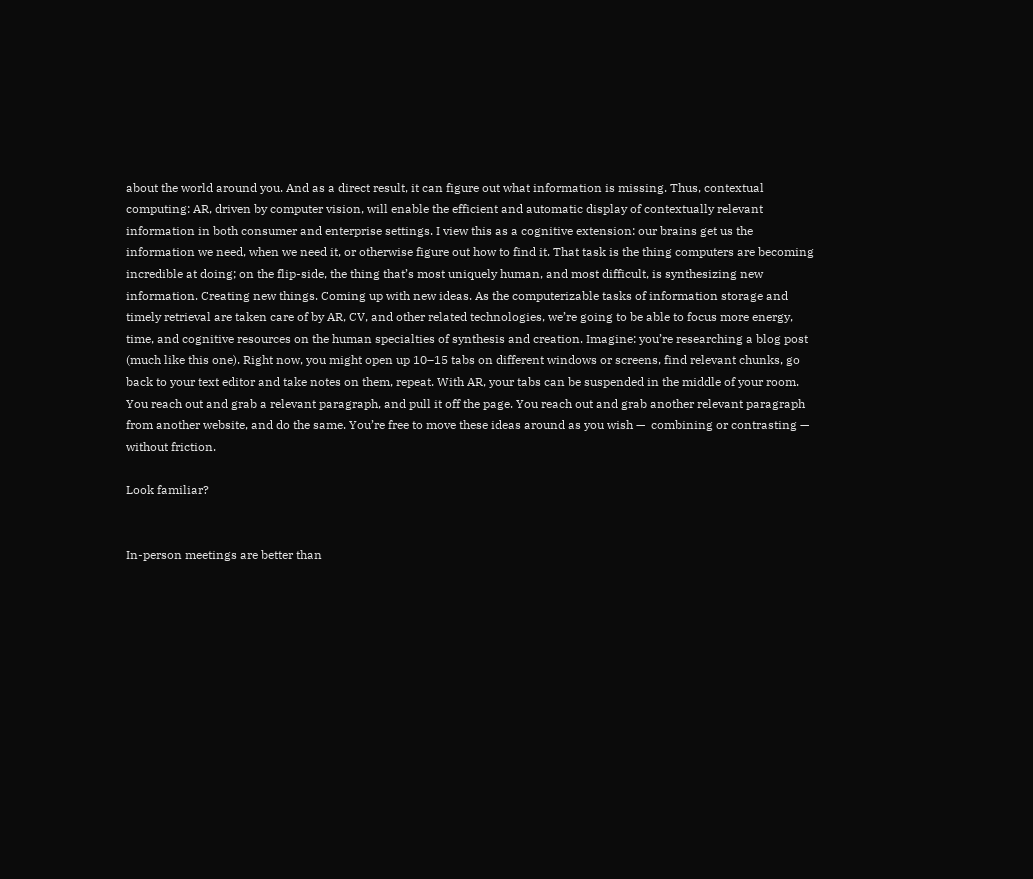about the world around you. And as a direct result, it can figure out what information is missing. Thus, contextual computing: AR, driven by computer vision, will enable the efficient and automatic display of contextually relevant information in both consumer and enterprise settings. I view this as a cognitive extension: our brains get us the information we need, when we need it, or otherwise figure out how to find it. That task is the thing computers are becoming incredible at doing; on the flip-side, the thing that’s most uniquely human, and most difficult, is synthesizing new information. Creating new things. Coming up with new ideas. As the computerizable tasks of information storage and timely retrieval are taken care of by AR, CV, and other related technologies, we’re going to be able to focus more energy, time, and cognitive resources on the human specialties of synthesis and creation. Imagine: you’re researching a blog post (much like this one). Right now, you might open up 10–15 tabs on different windows or screens, find relevant chunks, go back to your text editor and take notes on them, repeat. With AR, your tabs can be suspended in the middle of your room. You reach out and grab a relevant paragraph, and pull it off the page. You reach out and grab another relevant paragraph from another website, and do the same. You’re free to move these ideas around as you wish —  combining or contrasting — without friction.

Look familiar?


In-person meetings are better than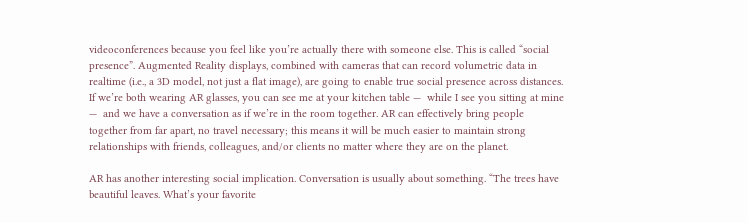videoconferences because you feel like you’re actually there with someone else. This is called “social presence”. Augmented Reality displays, combined with cameras that can record volumetric data in realtime (i.e., a 3D model, not just a flat image), are going to enable true social presence across distances. If we’re both wearing AR glasses, you can see me at your kitchen table —  while I see you sitting at mine —  and we have a conversation as if we’re in the room together. AR can effectively bring people together from far apart, no travel necessary; this means it will be much easier to maintain strong relationships with friends, colleagues, and/or clients no matter where they are on the planet.

AR has another interesting social implication. Conversation is usually about something. “The trees have beautiful leaves. What’s your favorite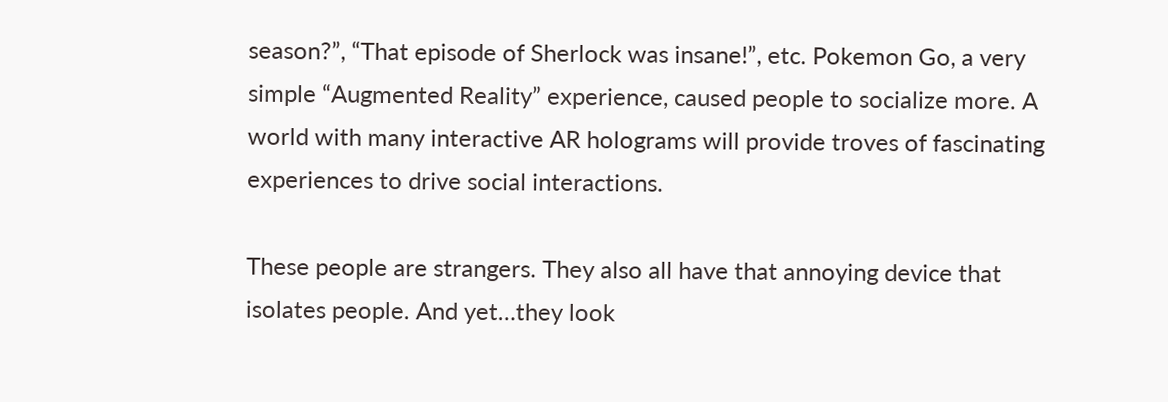season?”, “That episode of Sherlock was insane!”, etc. Pokemon Go, a very simple “Augmented Reality” experience, caused people to socialize more. A world with many interactive AR holograms will provide troves of fascinating experiences to drive social interactions.

These people are strangers. They also all have that annoying device that isolates people. And yet…they look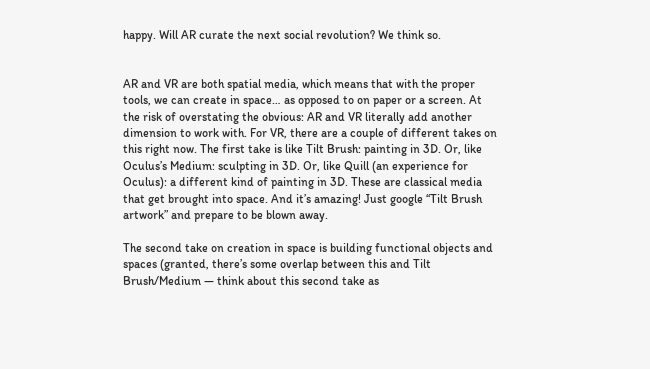happy. Will AR curate the next social revolution? We think so.


AR and VR are both spatial media, which means that with the proper tools, we can create in space… as opposed to on paper or a screen. At the risk of overstating the obvious: AR and VR literally add another dimension to work with. For VR, there are a couple of different takes on this right now. The first take is like Tilt Brush: painting in 3D. Or, like Oculus’s Medium: sculpting in 3D. Or, like Quill (an experience for Oculus): a different kind of painting in 3D. These are classical media that get brought into space. And it’s amazing! Just google “Tilt Brush artwork” and prepare to be blown away.

The second take on creation in space is building functional objects and spaces (granted, there’s some overlap between this and Tilt Brush/Medium — think about this second take as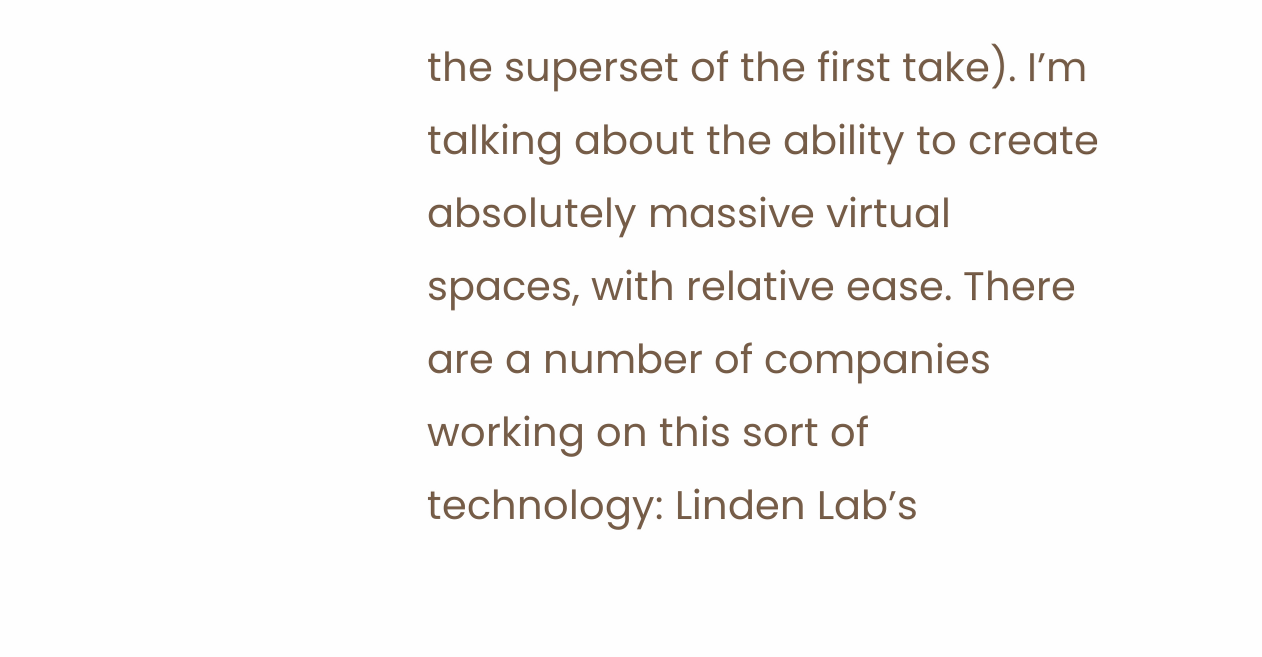the superset of the first take). I’m talking about the ability to create absolutely massive virtual spaces, with relative ease. There are a number of companies working on this sort of technology: Linden Lab’s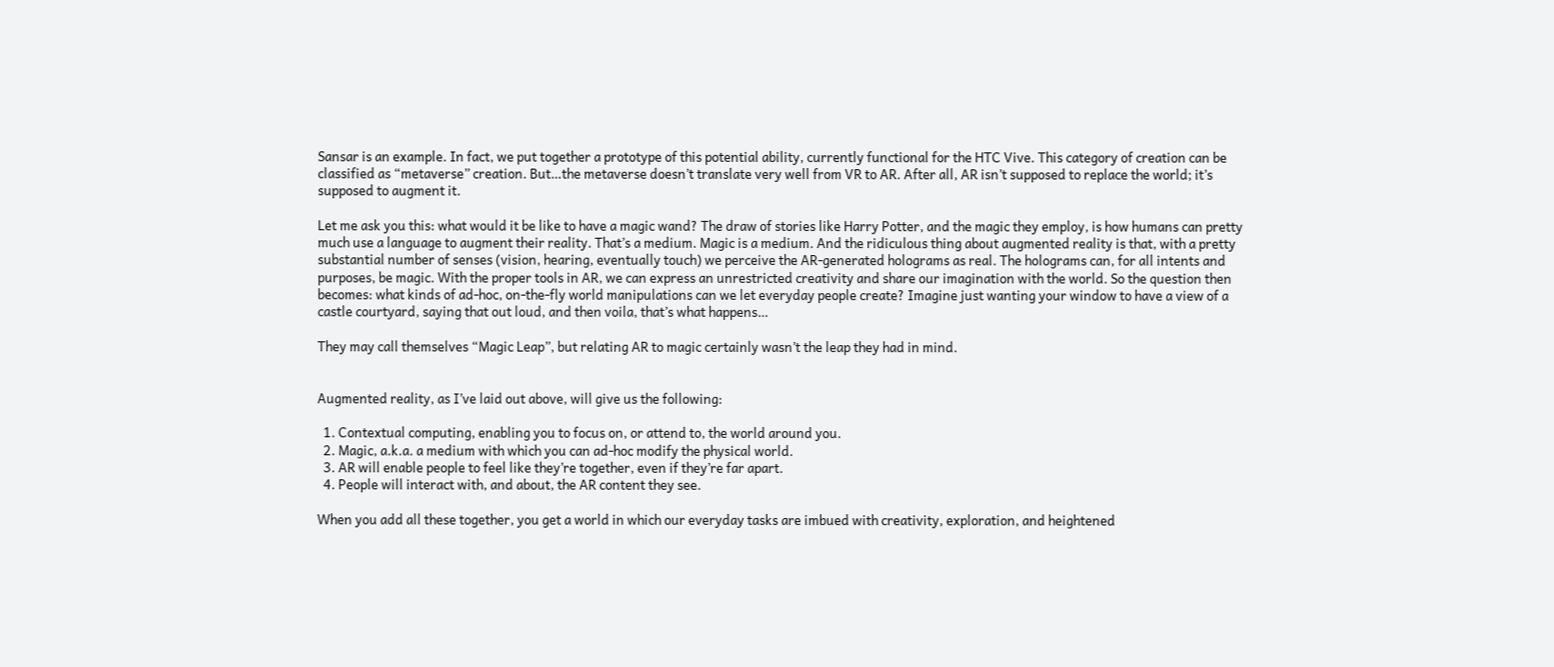Sansar is an example. In fact, we put together a prototype of this potential ability, currently functional for the HTC Vive. This category of creation can be classified as “metaverse” creation. But…the metaverse doesn’t translate very well from VR to AR. After all, AR isn’t supposed to replace the world; it’s supposed to augment it.

Let me ask you this: what would it be like to have a magic wand? The draw of stories like Harry Potter, and the magic they employ, is how humans can pretty much use a language to augment their reality. That’s a medium. Magic is a medium. And the ridiculous thing about augmented reality is that, with a pretty substantial number of senses (vision, hearing, eventually touch) we perceive the AR-generated holograms as real. The holograms can, for all intents and purposes, be magic. With the proper tools in AR, we can express an unrestricted creativity and share our imagination with the world. So the question then becomes: what kinds of ad-hoc, on-the-fly world manipulations can we let everyday people create? Imagine just wanting your window to have a view of a castle courtyard, saying that out loud, and then voila, that’s what happens…

They may call themselves “Magic Leap”, but relating AR to magic certainly wasn’t the leap they had in mind.


Augmented reality, as I’ve laid out above, will give us the following:

  1. Contextual computing, enabling you to focus on, or attend to, the world around you.
  2. Magic, a.k.a. a medium with which you can ad-hoc modify the physical world.
  3. AR will enable people to feel like they’re together, even if they’re far apart.
  4. People will interact with, and about, the AR content they see.

When you add all these together, you get a world in which our everyday tasks are imbued with creativity, exploration, and heightened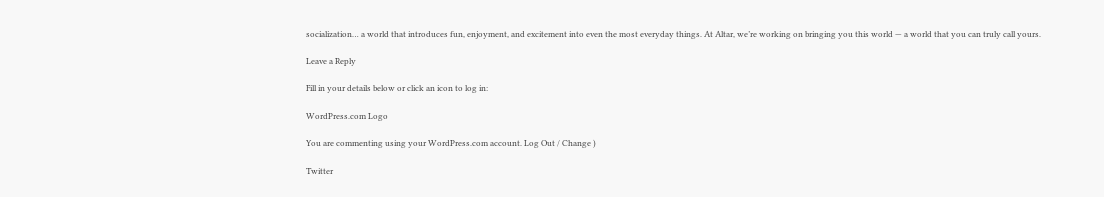socialization… a world that introduces fun, enjoyment, and excitement into even the most everyday things. At Altar, we’re working on bringing you this world — a world that you can truly call yours.

Leave a Reply

Fill in your details below or click an icon to log in:

WordPress.com Logo

You are commenting using your WordPress.com account. Log Out / Change )

Twitter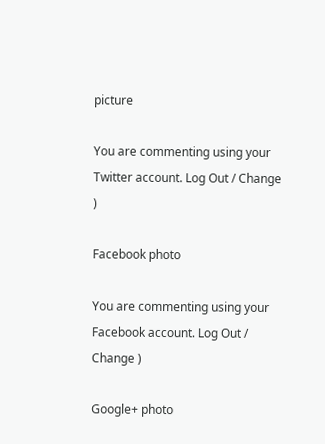picture

You are commenting using your Twitter account. Log Out / Change )

Facebook photo

You are commenting using your Facebook account. Log Out / Change )

Google+ photo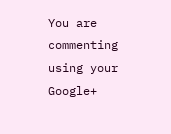You are commenting using your Google+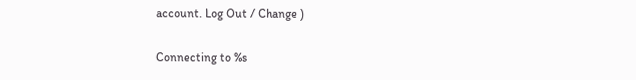account. Log Out / Change )

Connecting to %s